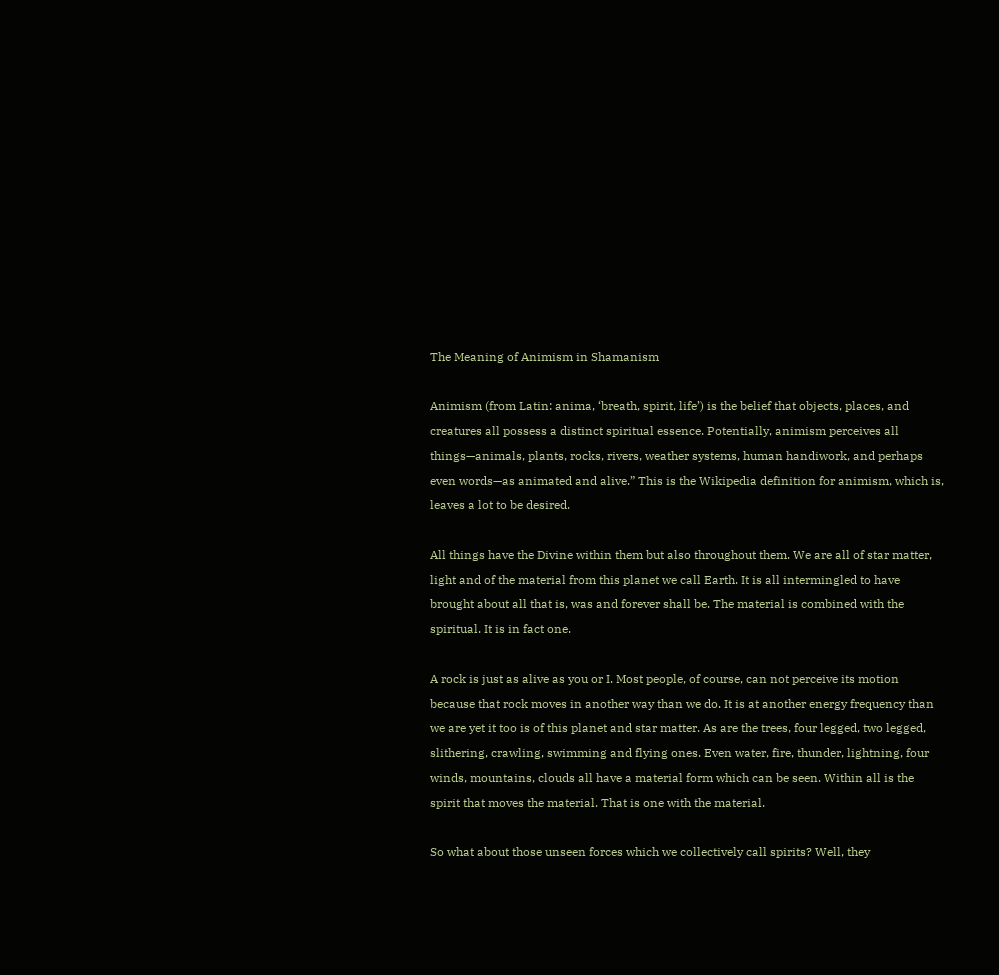The Meaning of Animism in Shamanism

Animism (from Latin: anima, ‘breath, spirit, life’) is the belief that objects, places, and creatures all possess a distinct spiritual essence. Potentially, animism perceives all things—animals, plants, rocks, rivers, weather systems, human handiwork, and perhaps even words—as animated and alive.” This is the Wikipedia definition for animism, which is, leaves a lot to be desired.

All things have the Divine within them but also throughout them. We are all of star matter, light and of the material from this planet we call Earth. It is all intermingled to have brought about all that is, was and forever shall be. The material is combined with the spiritual. It is in fact one.

A rock is just as alive as you or I. Most people, of course, can not perceive its motion because that rock moves in another way than we do. It is at another energy frequency than we are yet it too is of this planet and star matter. As are the trees, four legged, two legged, slithering, crawling, swimming and flying ones. Even water, fire, thunder, lightning, four winds, mountains, clouds all have a material form which can be seen. Within all is the spirit that moves the material. That is one with the material.

So what about those unseen forces which we collectively call spirits? Well, they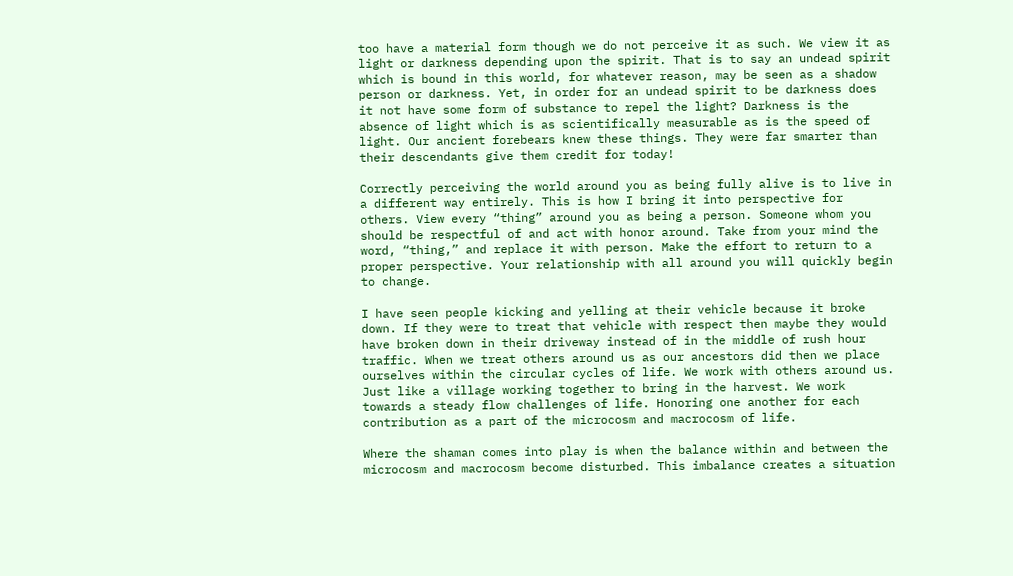too have a material form though we do not perceive it as such. We view it as light or darkness depending upon the spirit. That is to say an undead spirit which is bound in this world, for whatever reason, may be seen as a shadow person or darkness. Yet, in order for an undead spirit to be darkness does it not have some form of substance to repel the light? Darkness is the absence of light which is as scientifically measurable as is the speed of light. Our ancient forebears knew these things. They were far smarter than their descendants give them credit for today!

Correctly perceiving the world around you as being fully alive is to live in a different way entirely. This is how I bring it into perspective for others. View every “thing” around you as being a person. Someone whom you should be respectful of and act with honor around. Take from your mind the word, “thing,” and replace it with person. Make the effort to return to a proper perspective. Your relationship with all around you will quickly begin to change.

I have seen people kicking and yelling at their vehicle because it broke down. If they were to treat that vehicle with respect then maybe they would have broken down in their driveway instead of in the middle of rush hour traffic. When we treat others around us as our ancestors did then we place ourselves within the circular cycles of life. We work with others around us. Just like a village working together to bring in the harvest. We work towards a steady flow challenges of life. Honoring one another for each contribution as a part of the microcosm and macrocosm of life.

Where the shaman comes into play is when the balance within and between the microcosm and macrocosm become disturbed. This imbalance creates a situation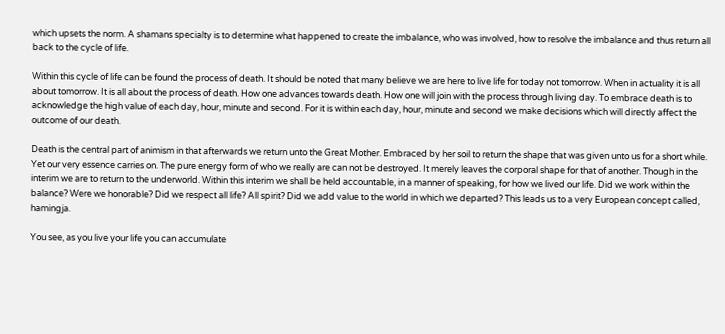which upsets the norm. A shamans specialty is to determine what happened to create the imbalance, who was involved, how to resolve the imbalance and thus return all back to the cycle of life.

Within this cycle of life can be found the process of death. It should be noted that many believe we are here to live life for today not tomorrow. When in actuality it is all about tomorrow. It is all about the process of death. How one advances towards death. How one will join with the process through living day. To embrace death is to acknowledge the high value of each day, hour, minute and second. For it is within each day, hour, minute and second we make decisions which will directly affect the outcome of our death.

Death is the central part of animism in that afterwards we return unto the Great Mother. Embraced by her soil to return the shape that was given unto us for a short while. Yet our very essence carries on. The pure energy form of who we really are can not be destroyed. It merely leaves the corporal shape for that of another. Though in the interim we are to return to the underworld. Within this interim we shall be held accountable, in a manner of speaking, for how we lived our life. Did we work within the balance? Were we honorable? Did we respect all life? All spirit? Did we add value to the world in which we departed? This leads us to a very European concept called, hamingja.

You see, as you live your life you can accumulate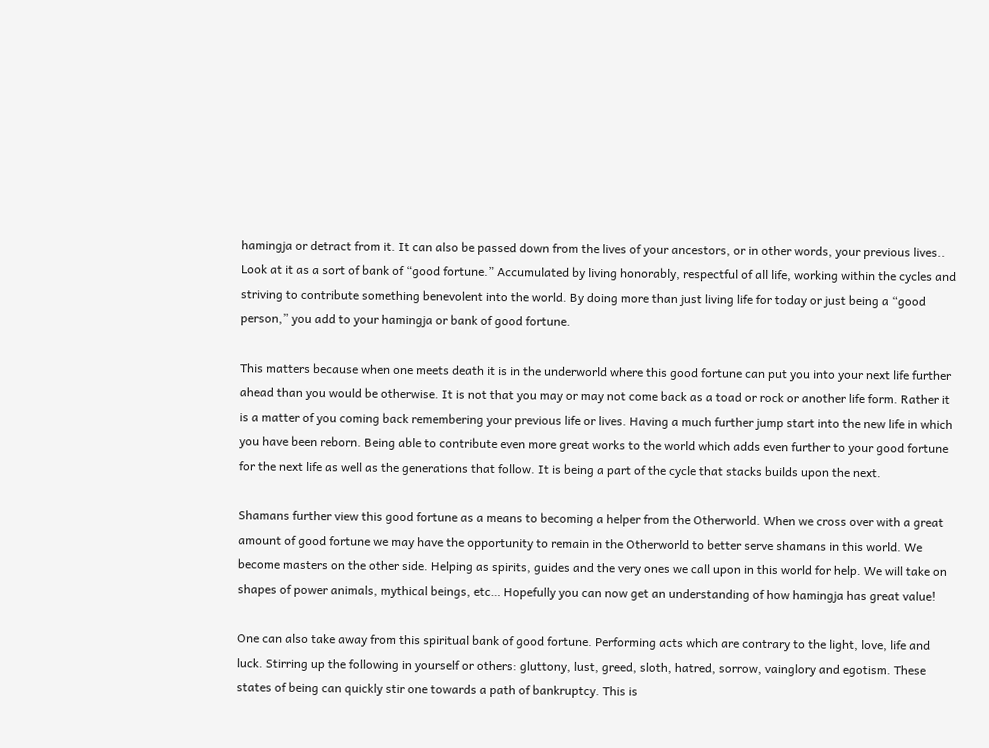hamingja or detract from it. It can also be passed down from the lives of your ancestors, or in other words, your previous lives.. Look at it as a sort of bank of “good fortune.” Accumulated by living honorably, respectful of all life, working within the cycles and striving to contribute something benevolent into the world. By doing more than just living life for today or just being a “good person,” you add to your hamingja or bank of good fortune.

This matters because when one meets death it is in the underworld where this good fortune can put you into your next life further ahead than you would be otherwise. It is not that you may or may not come back as a toad or rock or another life form. Rather it is a matter of you coming back remembering your previous life or lives. Having a much further jump start into the new life in which you have been reborn. Being able to contribute even more great works to the world which adds even further to your good fortune for the next life as well as the generations that follow. It is being a part of the cycle that stacks builds upon the next.

Shamans further view this good fortune as a means to becoming a helper from the Otherworld. When we cross over with a great amount of good fortune we may have the opportunity to remain in the Otherworld to better serve shamans in this world. We become masters on the other side. Helping as spirits, guides and the very ones we call upon in this world for help. We will take on shapes of power animals, mythical beings, etc… Hopefully you can now get an understanding of how hamingja has great value!

One can also take away from this spiritual bank of good fortune. Performing acts which are contrary to the light, love, life and luck. Stirring up the following in yourself or others: gluttony, lust, greed, sloth, hatred, sorrow, vainglory and egotism. These states of being can quickly stir one towards a path of bankruptcy. This is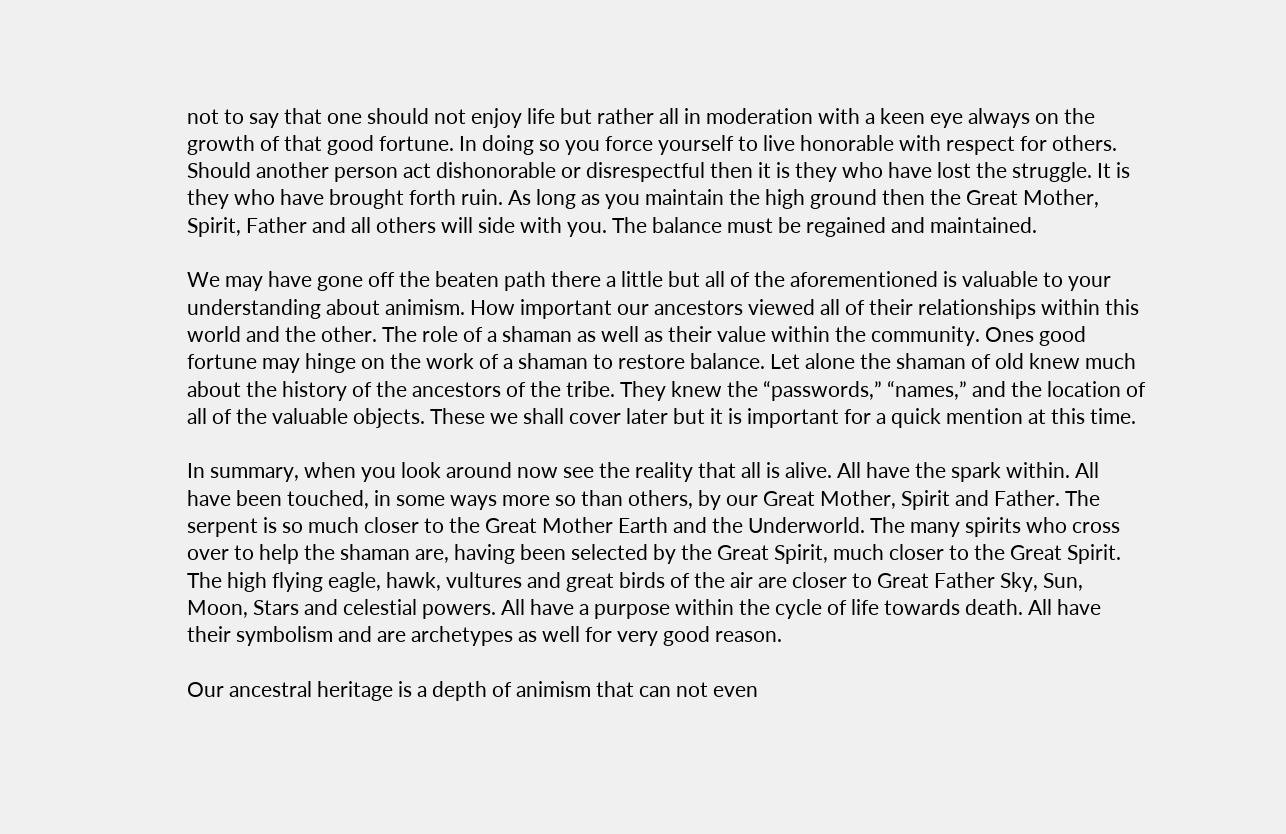not to say that one should not enjoy life but rather all in moderation with a keen eye always on the growth of that good fortune. In doing so you force yourself to live honorable with respect for others. Should another person act dishonorable or disrespectful then it is they who have lost the struggle. It is they who have brought forth ruin. As long as you maintain the high ground then the Great Mother, Spirit, Father and all others will side with you. The balance must be regained and maintained.

We may have gone off the beaten path there a little but all of the aforementioned is valuable to your understanding about animism. How important our ancestors viewed all of their relationships within this world and the other. The role of a shaman as well as their value within the community. Ones good fortune may hinge on the work of a shaman to restore balance. Let alone the shaman of old knew much about the history of the ancestors of the tribe. They knew the “passwords,” “names,” and the location of all of the valuable objects. These we shall cover later but it is important for a quick mention at this time.

In summary, when you look around now see the reality that all is alive. All have the spark within. All have been touched, in some ways more so than others, by our Great Mother, Spirit and Father. The serpent is so much closer to the Great Mother Earth and the Underworld. The many spirits who cross over to help the shaman are, having been selected by the Great Spirit, much closer to the Great Spirit. The high flying eagle, hawk, vultures and great birds of the air are closer to Great Father Sky, Sun, Moon, Stars and celestial powers. All have a purpose within the cycle of life towards death. All have their symbolism and are archetypes as well for very good reason.

Our ancestral heritage is a depth of animism that can not even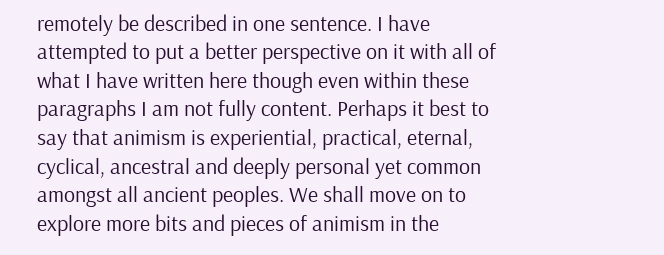remotely be described in one sentence. I have attempted to put a better perspective on it with all of what I have written here though even within these paragraphs I am not fully content. Perhaps it best to say that animism is experiential, practical, eternal, cyclical, ancestral and deeply personal yet common amongst all ancient peoples. We shall move on to explore more bits and pieces of animism in the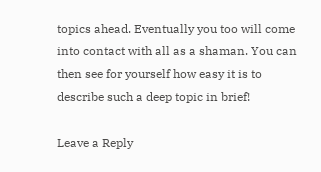topics ahead. Eventually you too will come into contact with all as a shaman. You can then see for yourself how easy it is to describe such a deep topic in brief!

Leave a Reply